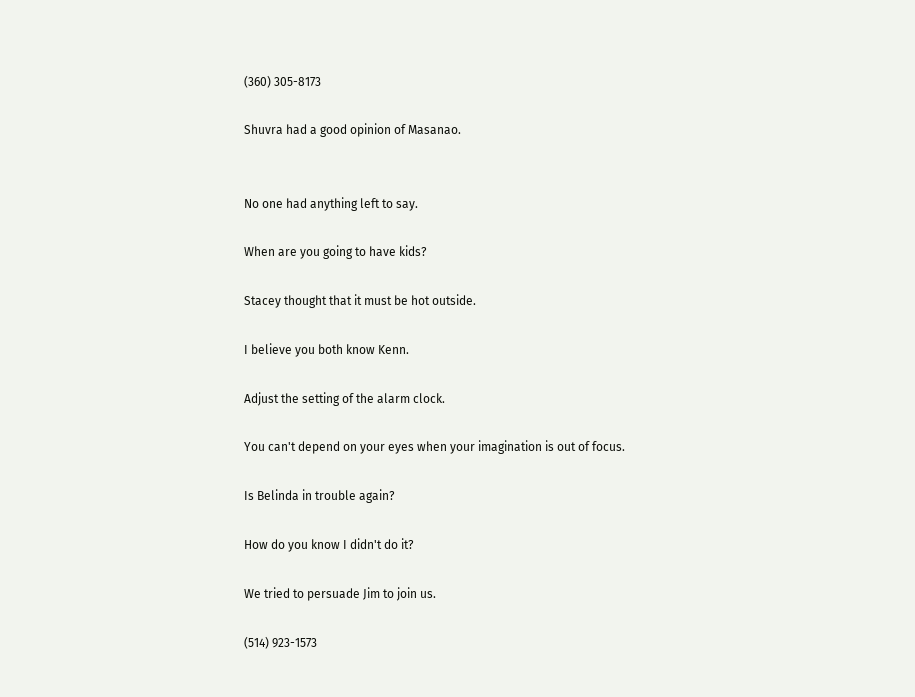(360) 305-8173

Shuvra had a good opinion of Masanao.


No one had anything left to say.

When are you going to have kids?

Stacey thought that it must be hot outside.

I believe you both know Kenn.

Adjust the setting of the alarm clock.

You can't depend on your eyes when your imagination is out of focus.

Is Belinda in trouble again?

How do you know I didn't do it?

We tried to persuade Jim to join us.

(514) 923-1573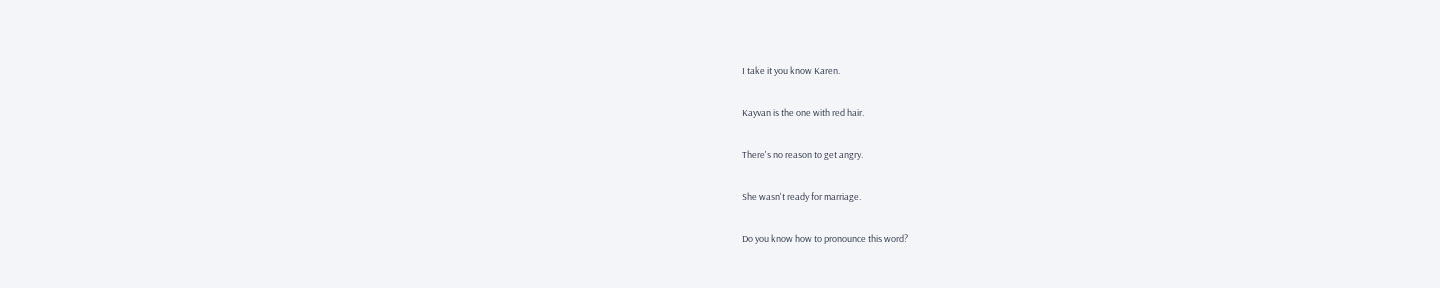I take it you know Karen.

Kayvan is the one with red hair.

There's no reason to get angry.

She wasn't ready for marriage.

Do you know how to pronounce this word?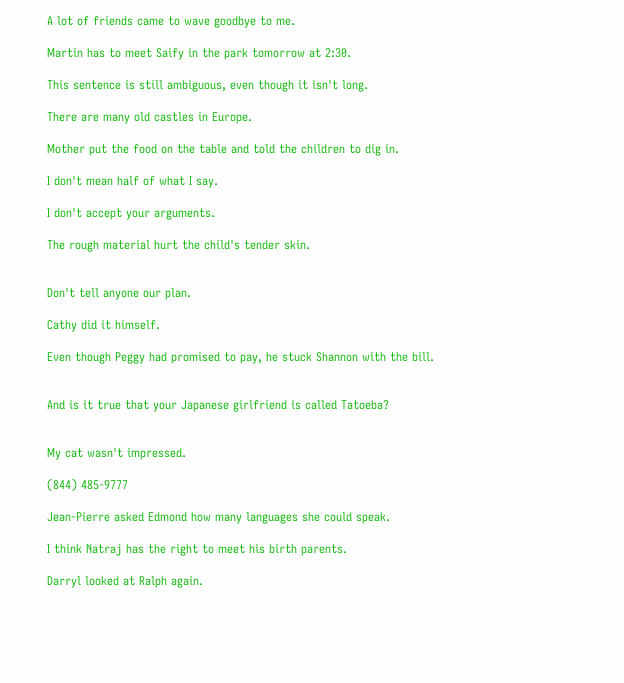A lot of friends came to wave goodbye to me.

Martin has to meet Saify in the park tomorrow at 2:30.

This sentence is still ambiguous, even though it isn't long.

There are many old castles in Europe.

Mother put the food on the table and told the children to dig in.

I don't mean half of what I say.

I don't accept your arguments.

The rough material hurt the child's tender skin.


Don't tell anyone our plan.

Cathy did it himself.

Even though Peggy had promised to pay, he stuck Shannon with the bill.


And is it true that your Japanese girlfriend is called Tatoeba?


My cat wasn't impressed.

(844) 485-9777

Jean-Pierre asked Edmond how many languages she could speak.

I think Natraj has the right to meet his birth parents.

Darryl looked at Ralph again.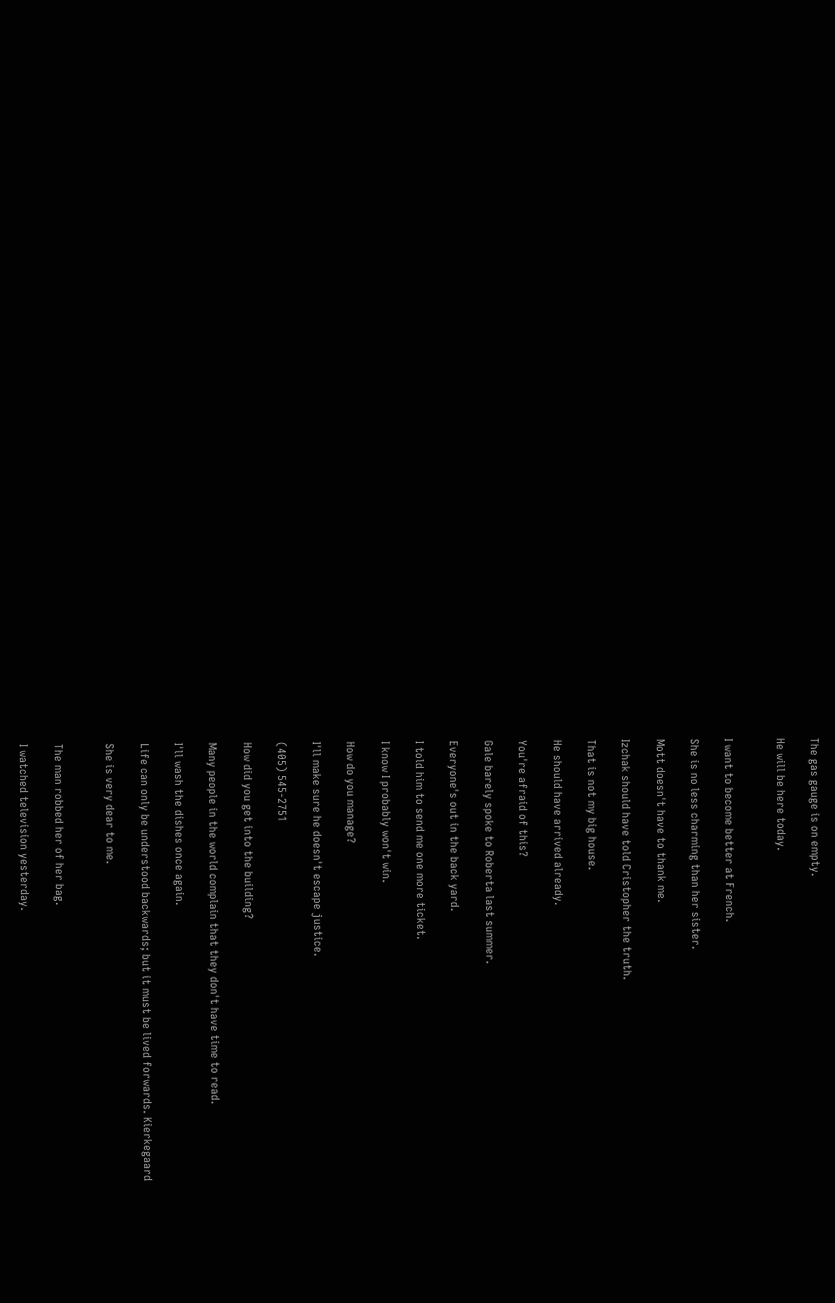The gas gauge is on empty.

He will be here today.


I want to become better at French.

She is no less charming than her sister.

Mott doesn't have to thank me.

Izchak should have told Cristopher the truth.

That is not my big house.

He should have arrived already.

You're afraid of this?

Gale barely spoke to Roberta last summer.

Everyone's out in the back yard.

I told him to send me one more ticket.

I know I probably won't win.

How do you manage?

I'll make sure he doesn't escape justice.

(405) 545-2751

How did you get into the building?

Many people in the world complain that they don't have time to read.

I'll wash the dishes once again.

Life can only be understood backwards; but it must be lived forwards. Kierkegaard

She is very dear to me.


The man robbed her of her bag.

I watched television yesterday.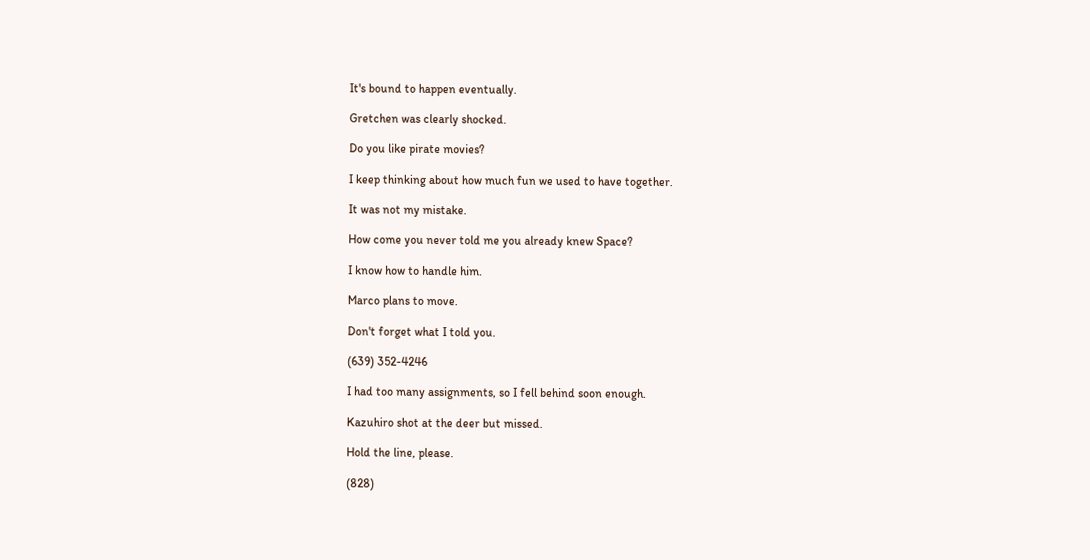It's bound to happen eventually.

Gretchen was clearly shocked.

Do you like pirate movies?

I keep thinking about how much fun we used to have together.

It was not my mistake.

How come you never told me you already knew Space?

I know how to handle him.

Marco plans to move.

Don't forget what I told you.

(639) 352-4246

I had too many assignments, so I fell behind soon enough.

Kazuhiro shot at the deer but missed.

Hold the line, please.

(828)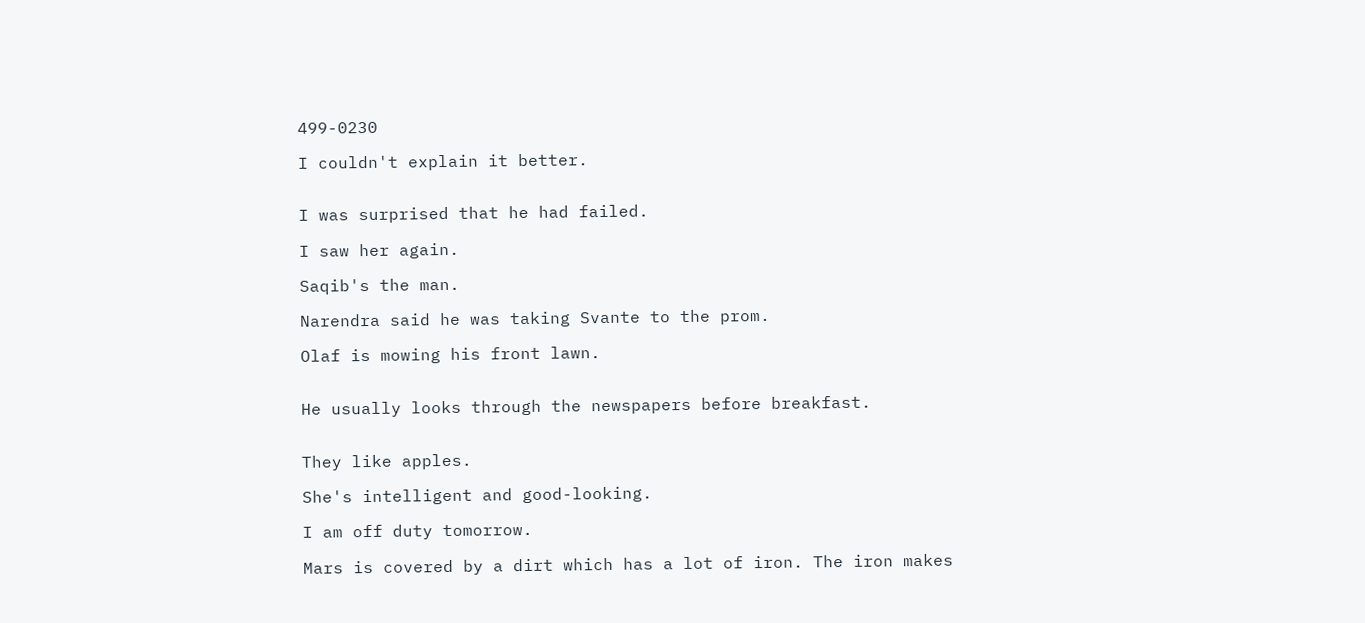499-0230

I couldn't explain it better.


I was surprised that he had failed.

I saw her again.

Saqib's the man.

Narendra said he was taking Svante to the prom.

Olaf is mowing his front lawn.


He usually looks through the newspapers before breakfast.


They like apples.

She's intelligent and good-looking.

I am off duty tomorrow.

Mars is covered by a dirt which has a lot of iron. The iron makes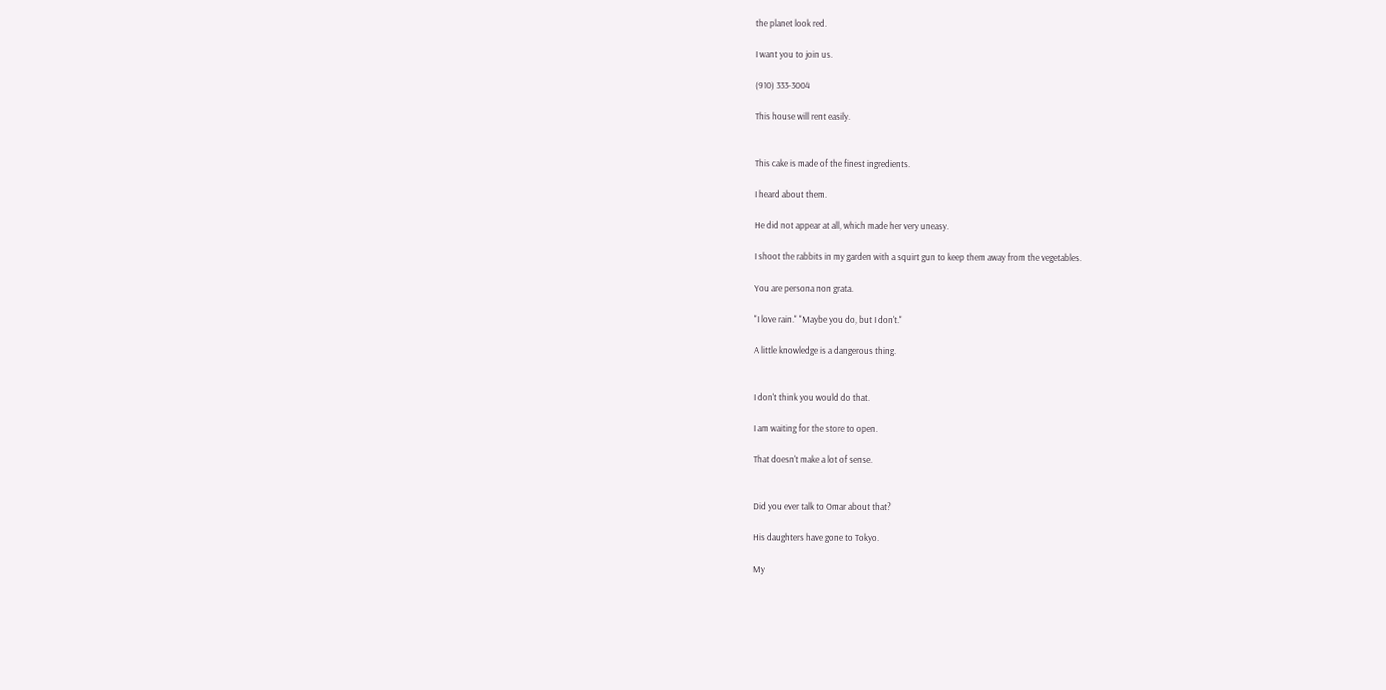the planet look red.

I want you to join us.

(910) 333-3004

This house will rent easily.


This cake is made of the finest ingredients.

I heard about them.

He did not appear at all, which made her very uneasy.

I shoot the rabbits in my garden with a squirt gun to keep them away from the vegetables.

You are persona non grata.

"I love rain." "Maybe you do, but I don't."

A little knowledge is a dangerous thing.


I don't think you would do that.

I am waiting for the store to open.

That doesn't make a lot of sense.


Did you ever talk to Omar about that?

His daughters have gone to Tokyo.

My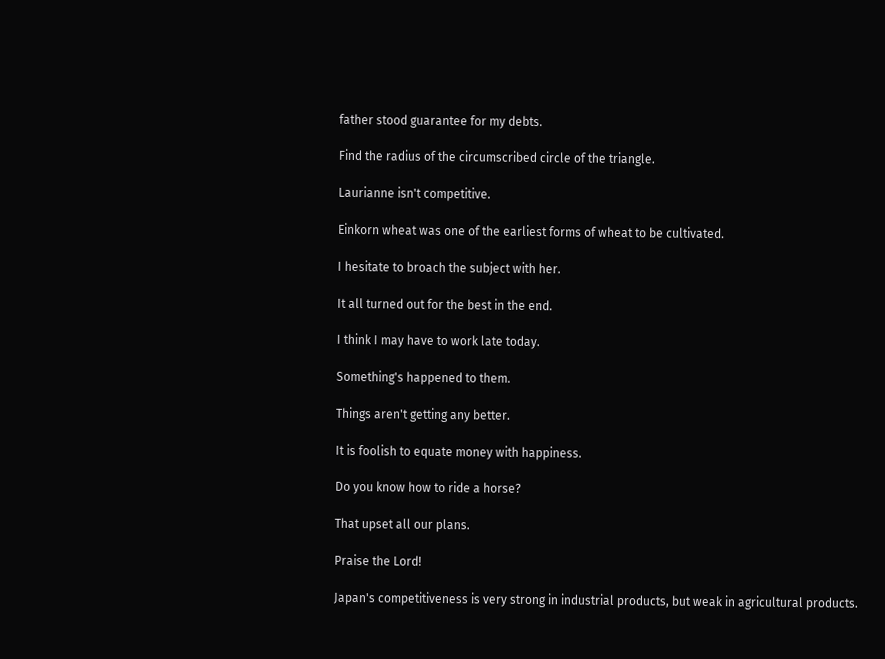father stood guarantee for my debts.

Find the radius of the circumscribed circle of the triangle.

Laurianne isn't competitive.

Einkorn wheat was one of the earliest forms of wheat to be cultivated.

I hesitate to broach the subject with her.

It all turned out for the best in the end.

I think I may have to work late today.

Something's happened to them.

Things aren't getting any better.

It is foolish to equate money with happiness.

Do you know how to ride a horse?

That upset all our plans.

Praise the Lord!

Japan's competitiveness is very strong in industrial products, but weak in agricultural products.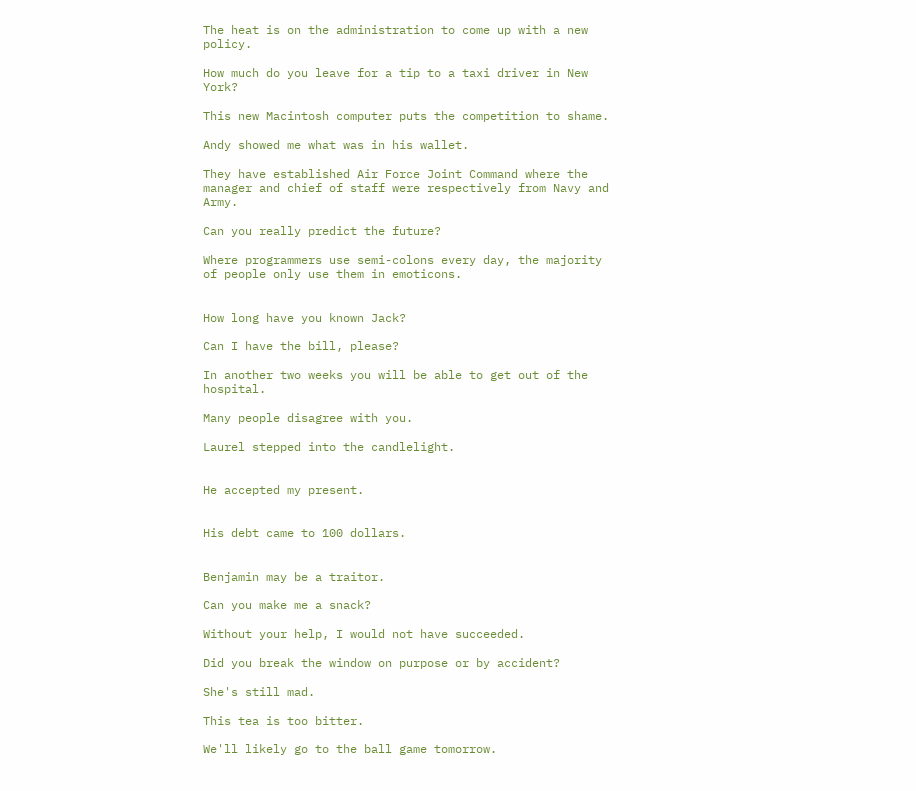The heat is on the administration to come up with a new policy.

How much do you leave for a tip to a taxi driver in New York?

This new Macintosh computer puts the competition to shame.

Andy showed me what was in his wallet.

They have established Air Force Joint Command where the manager and chief of staff were respectively from Navy and Army.

Can you really predict the future?

Where programmers use semi-colons every day, the majority of people only use them in emoticons.


How long have you known Jack?

Can I have the bill, please?

In another two weeks you will be able to get out of the hospital.

Many people disagree with you.

Laurel stepped into the candlelight.


He accepted my present.


His debt came to 100 dollars.


Benjamin may be a traitor.

Can you make me a snack?

Without your help, I would not have succeeded.

Did you break the window on purpose or by accident?

She's still mad.

This tea is too bitter.

We'll likely go to the ball game tomorrow.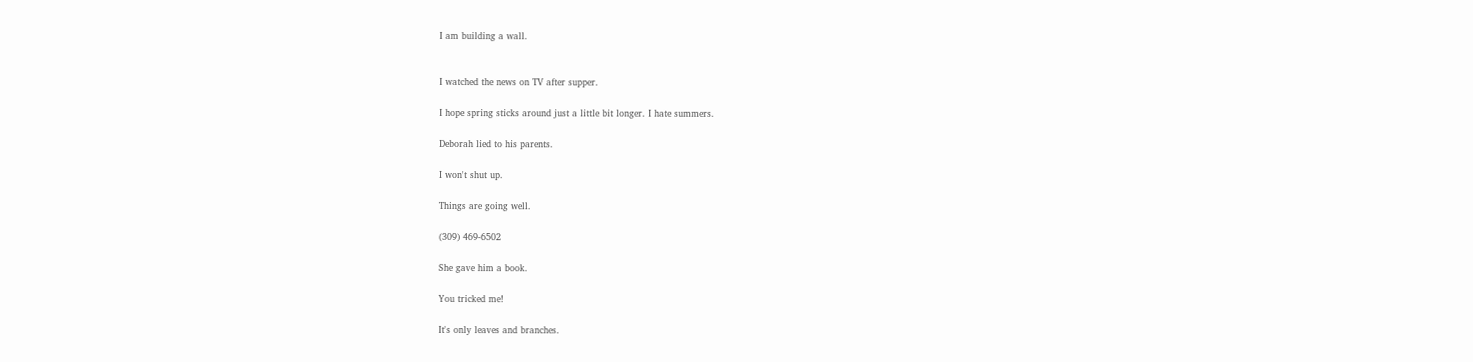I am building a wall.


I watched the news on TV after supper.

I hope spring sticks around just a little bit longer. I hate summers.

Deborah lied to his parents.

I won't shut up.

Things are going well.

(309) 469-6502

She gave him a book.

You tricked me!

It's only leaves and branches.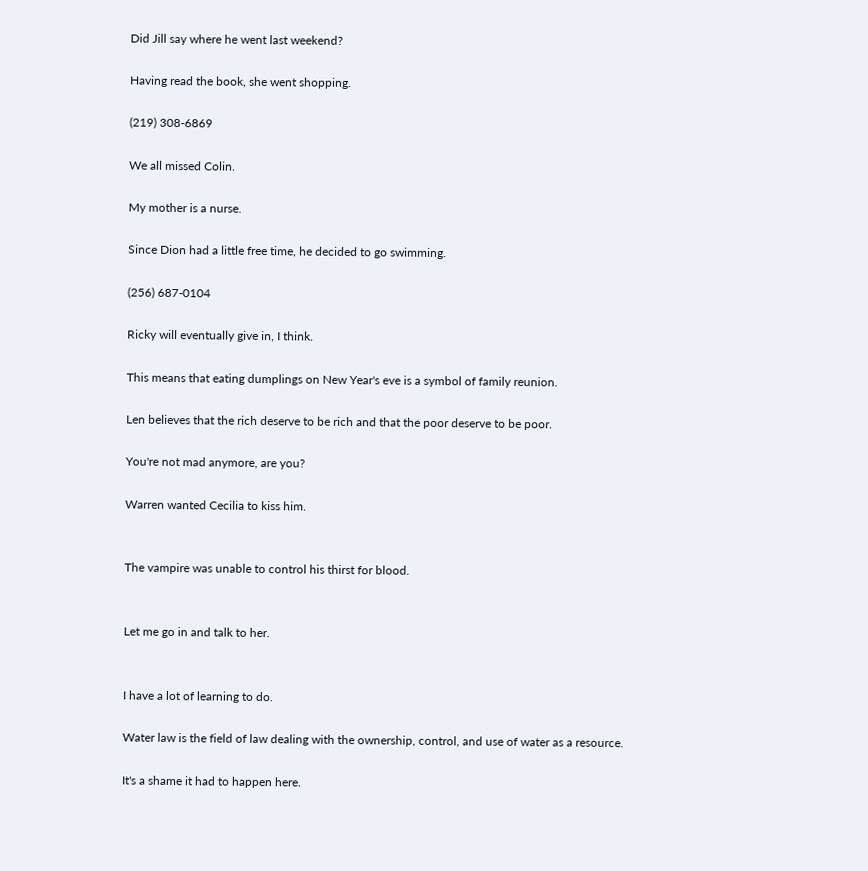Did Jill say where he went last weekend?

Having read the book, she went shopping.

(219) 308-6869

We all missed Colin.

My mother is a nurse.

Since Dion had a little free time, he decided to go swimming.

(256) 687-0104

Ricky will eventually give in, I think.

This means that eating dumplings on New Year's eve is a symbol of family reunion.

Len believes that the rich deserve to be rich and that the poor deserve to be poor.

You're not mad anymore, are you?

Warren wanted Cecilia to kiss him.


The vampire was unable to control his thirst for blood.


Let me go in and talk to her.


I have a lot of learning to do.

Water law is the field of law dealing with the ownership, control, and use of water as a resource.

It's a shame it had to happen here.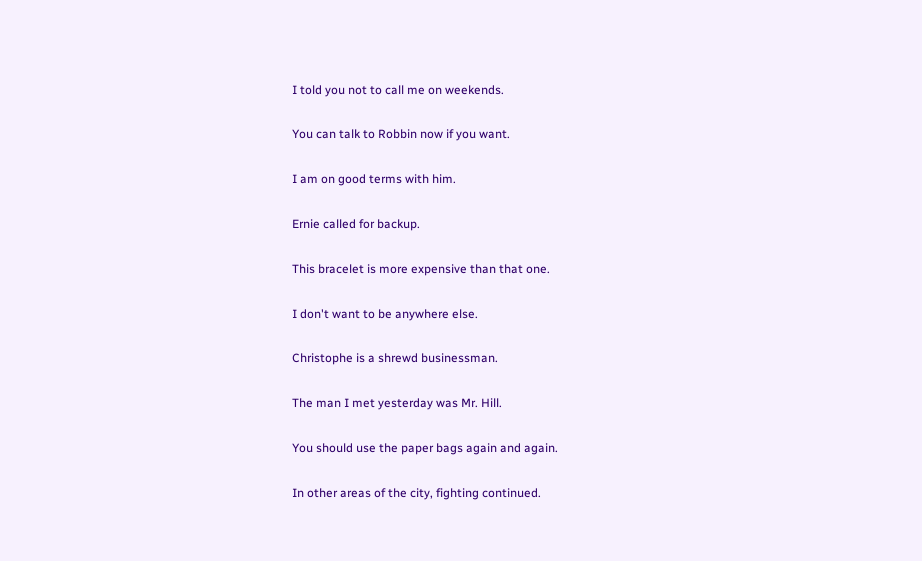I told you not to call me on weekends.

You can talk to Robbin now if you want.

I am on good terms with him.

Ernie called for backup.

This bracelet is more expensive than that one.

I don't want to be anywhere else.

Christophe is a shrewd businessman.

The man I met yesterday was Mr. Hill.

You should use the paper bags again and again.

In other areas of the city, fighting continued.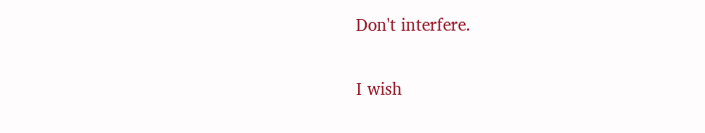Don't interfere.

I wish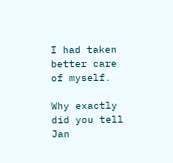I had taken better care of myself.

Why exactly did you tell Jan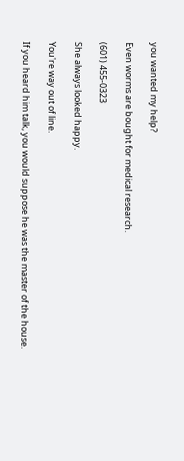you wanted my help?

Even worms are bought for medical research.

(601) 455-0323

She always looked happy.

You're way out of line.

If you heard him talk, you would suppose he was the master of the house.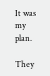It was my plan.

They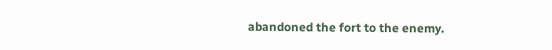abandoned the fort to the enemy.